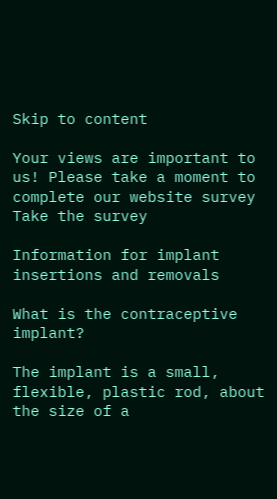Skip to content

Your views are important to us! Please take a moment to complete our website survey Take the survey

Information for implant insertions and removals

What is the contraceptive implant?

The implant is a small, flexible, plastic rod, about the size of a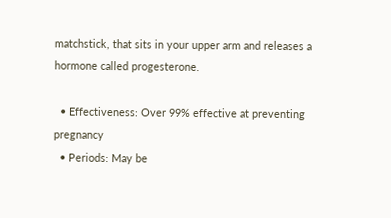matchstick, that sits in your upper arm and releases a hormone called progesterone.

  • Effectiveness: Over 99% effective at preventing pregnancy
  • Periods: May be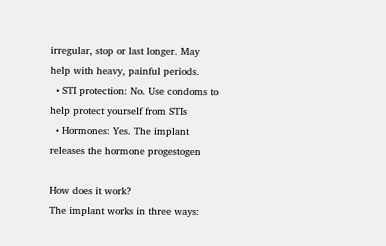irregular, stop or last longer. May help with heavy, painful periods.
  • STI protection: No. Use condoms to help protect yourself from STIs
  • Hormones: Yes. The implant releases the hormone progestogen

How does it work?
The implant works in three ways: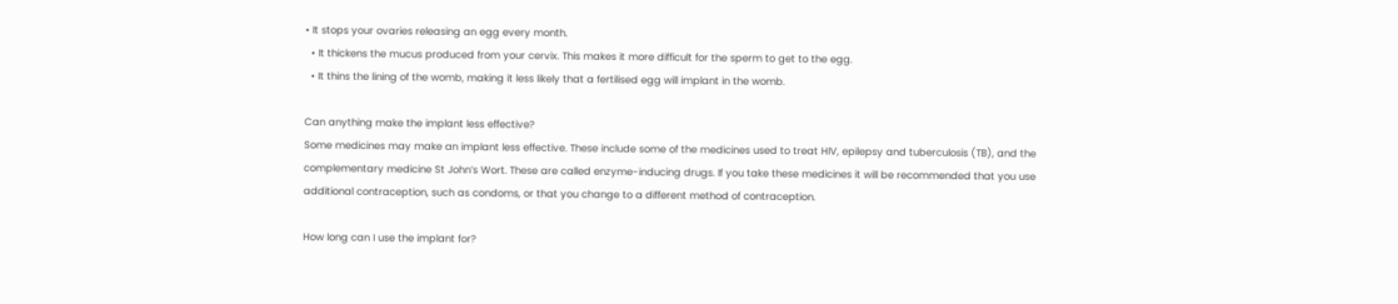• It stops your ovaries releasing an egg every month.
  • It thickens the mucus produced from your cervix. This makes it more difficult for the sperm to get to the egg.
  • It thins the lining of the womb, making it less likely that a fertilised egg will implant in the womb.

Can anything make the implant less effective?
Some medicines may make an implant less effective. These include some of the medicines used to treat HIV, epilepsy and tuberculosis (TB), and the complementary medicine St John’s Wort. These are called enzyme-inducing drugs. If you take these medicines it will be recommended that you use additional contraception, such as condoms, or that you change to a different method of contraception.

How long can I use the implant for?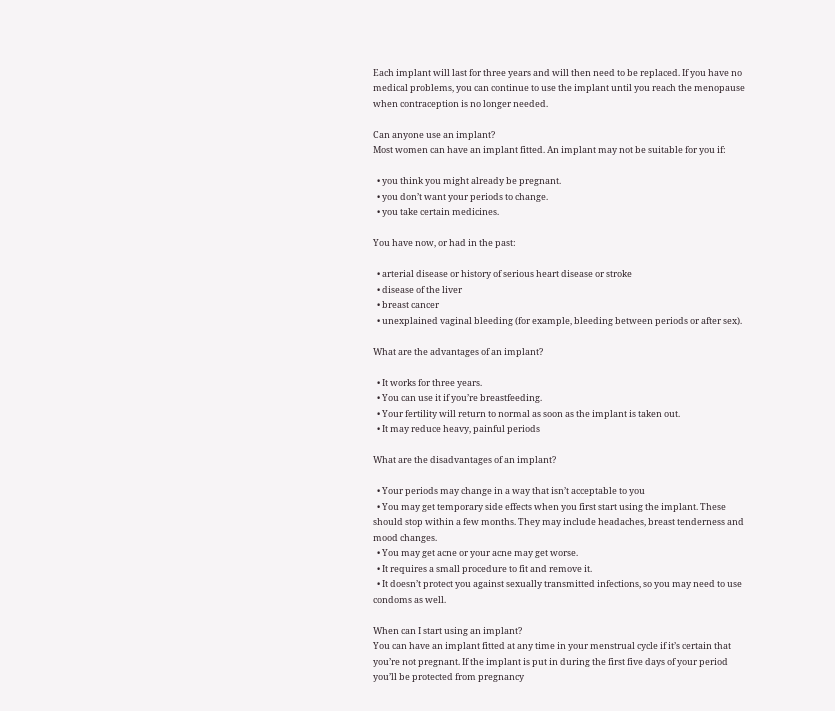Each implant will last for three years and will then need to be replaced. If you have no medical problems, you can continue to use the implant until you reach the menopause when contraception is no longer needed.

Can anyone use an implant?
Most women can have an implant fitted. An implant may not be suitable for you if:

  • you think you might already be pregnant.
  • you don’t want your periods to change.
  • you take certain medicines.

You have now, or had in the past:

  • arterial disease or history of serious heart disease or stroke
  • disease of the liver
  • breast cancer
  • unexplained vaginal bleeding (for example, bleeding between periods or after sex).

What are the advantages of an implant?

  • It works for three years.
  • You can use it if you’re breastfeeding.
  • Your fertility will return to normal as soon as the implant is taken out.
  • It may reduce heavy, painful periods

What are the disadvantages of an implant?

  • Your periods may change in a way that isn’t acceptable to you
  • You may get temporary side effects when you first start using the implant. These should stop within a few months. They may include headaches, breast tenderness and mood changes.
  • You may get acne or your acne may get worse.
  • It requires a small procedure to fit and remove it.
  • It doesn’t protect you against sexually transmitted infections, so you may need to use condoms as well.

When can I start using an implant?
You can have an implant fitted at any time in your menstrual cycle if it’s certain that you’re not pregnant. If the implant is put in during the first five days of your period you’ll be protected from pregnancy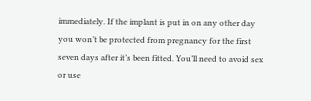immediately. If the implant is put in on any other day you won’t be protected from pregnancy for the first seven days after it’s been fitted. You’ll need to avoid sex or use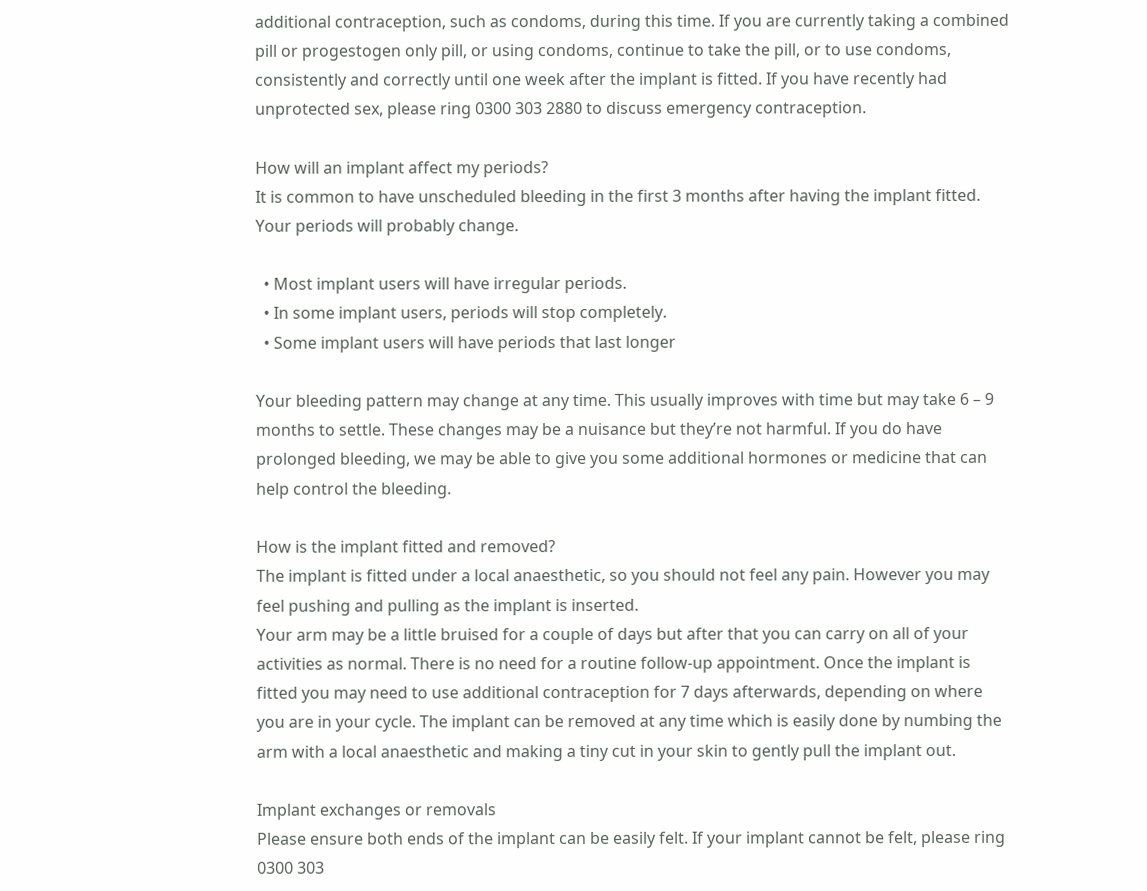additional contraception, such as condoms, during this time. If you are currently taking a combined pill or progestogen only pill, or using condoms, continue to take the pill, or to use condoms, consistently and correctly until one week after the implant is fitted. If you have recently had unprotected sex, please ring 0300 303 2880 to discuss emergency contraception.

How will an implant affect my periods?
It is common to have unscheduled bleeding in the first 3 months after having the implant fitted. Your periods will probably change.

  • Most implant users will have irregular periods.
  • In some implant users, periods will stop completely.
  • Some implant users will have periods that last longer

Your bleeding pattern may change at any time. This usually improves with time but may take 6 – 9 months to settle. These changes may be a nuisance but they’re not harmful. If you do have prolonged bleeding, we may be able to give you some additional hormones or medicine that can help control the bleeding.

How is the implant fitted and removed?
The implant is fitted under a local anaesthetic, so you should not feel any pain. However you may feel pushing and pulling as the implant is inserted.
Your arm may be a little bruised for a couple of days but after that you can carry on all of your activities as normal. There is no need for a routine follow-up appointment. Once the implant is fitted you may need to use additional contraception for 7 days afterwards, depending on where you are in your cycle. The implant can be removed at any time which is easily done by numbing the arm with a local anaesthetic and making a tiny cut in your skin to gently pull the implant out.

Implant exchanges or removals
Please ensure both ends of the implant can be easily felt. If your implant cannot be felt, please ring 0300 303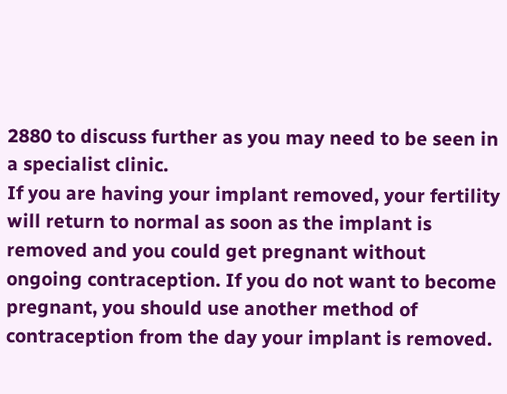2880 to discuss further as you may need to be seen in a specialist clinic.
If you are having your implant removed, your fertility will return to normal as soon as the implant is removed and you could get pregnant without ongoing contraception. If you do not want to become pregnant, you should use another method of contraception from the day your implant is removed.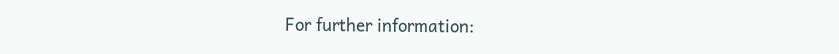For further information: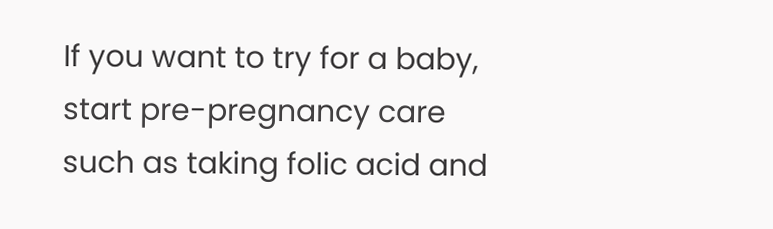If you want to try for a baby, start pre-pregnancy care such as taking folic acid and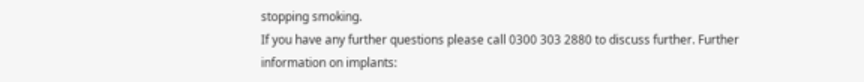stopping smoking.
If you have any further questions please call 0300 303 2880 to discuss further. Further
information on implants: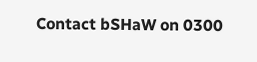Contact bSHaW on 0300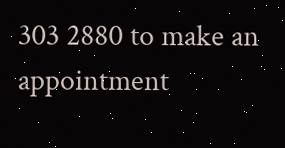303 2880 to make an appointment